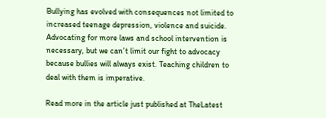Bullying has evolved with consequences not limited to increased teenage depression, violence and suicide. Advocating for more laws and school intervention is necessary, but we can’t limit our fight to advocacy because bullies will always exist. Teaching children to deal with them is imperative.

Read more in the article just published at TheLatest